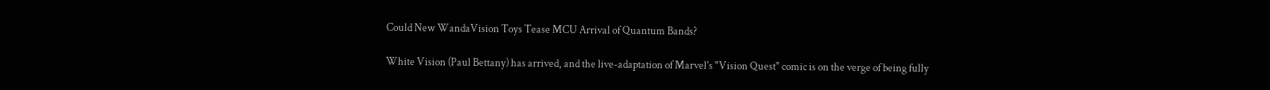Could New WandaVision Toys Tease MCU Arrival of Quantum Bands?

White Vision (Paul Bettany) has arrived, and the live-adaptation of Marvel's "Vision Quest" comic is on the verge of being fully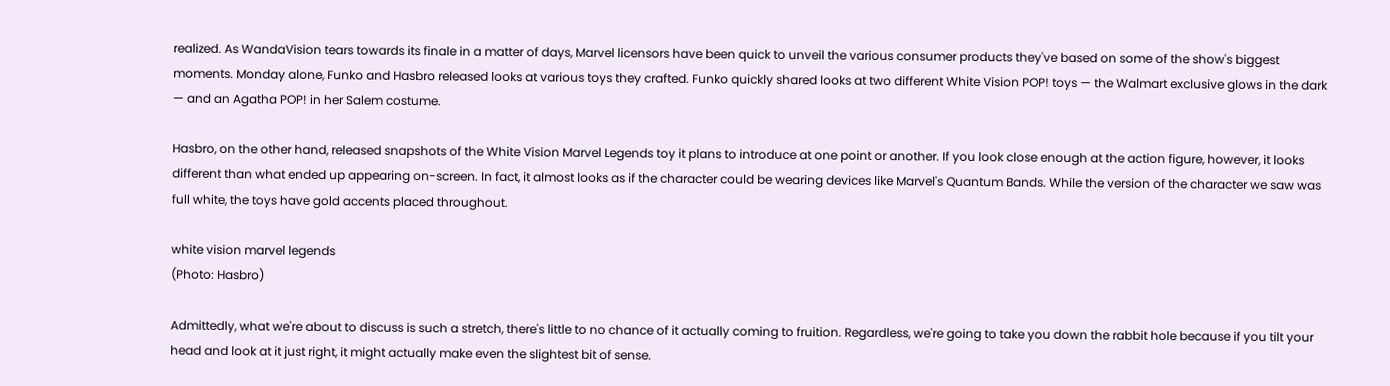realized. As WandaVision tears towards its finale in a matter of days, Marvel licensors have been quick to unveil the various consumer products they've based on some of the show's biggest moments. Monday alone, Funko and Hasbro released looks at various toys they crafted. Funko quickly shared looks at two different White Vision POP! toys — the Walmart exclusive glows in the dark — and an Agatha POP! in her Salem costume.

Hasbro, on the other hand, released snapshots of the White Vision Marvel Legends toy it plans to introduce at one point or another. If you look close enough at the action figure, however, it looks different than what ended up appearing on-screen. In fact, it almost looks as if the character could be wearing devices like Marvel's Quantum Bands. While the version of the character we saw was full white, the toys have gold accents placed throughout.

white vision marvel legends
(Photo: Hasbro)

Admittedly, what we're about to discuss is such a stretch, there's little to no chance of it actually coming to fruition. Regardless, we're going to take you down the rabbit hole because if you tilt your head and look at it just right, it might actually make even the slightest bit of sense.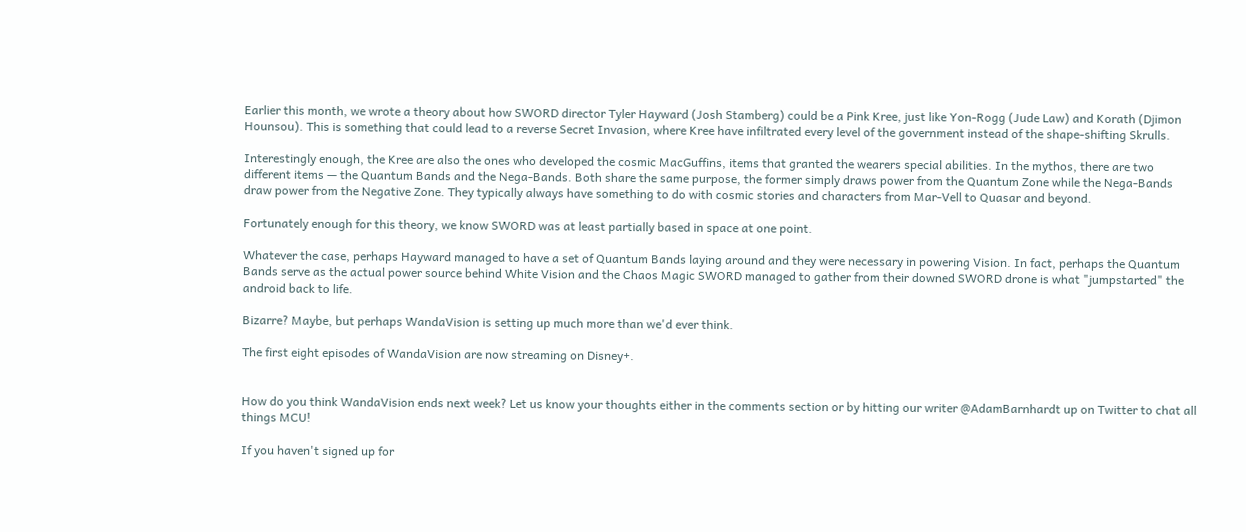Earlier this month, we wrote a theory about how SWORD director Tyler Hayward (Josh Stamberg) could be a Pink Kree, just like Yon-Rogg (Jude Law) and Korath (Djimon Hounsou). This is something that could lead to a reverse Secret Invasion, where Kree have infiltrated every level of the government instead of the shape-shifting Skrulls.

Interestingly enough, the Kree are also the ones who developed the cosmic MacGuffins, items that granted the wearers special abilities. In the mythos, there are two different items — the Quantum Bands and the Nega-Bands. Both share the same purpose, the former simply draws power from the Quantum Zone while the Nega-Bands draw power from the Negative Zone. They typically always have something to do with cosmic stories and characters from Mar-Vell to Quasar and beyond.

Fortunately enough for this theory, we know SWORD was at least partially based in space at one point.

Whatever the case, perhaps Hayward managed to have a set of Quantum Bands laying around and they were necessary in powering Vision. In fact, perhaps the Quantum Bands serve as the actual power source behind White Vision and the Chaos Magic SWORD managed to gather from their downed SWORD drone is what "jumpstarted" the android back to life.

Bizarre? Maybe, but perhaps WandaVision is setting up much more than we'd ever think.

The first eight episodes of WandaVision are now streaming on Disney+.


How do you think WandaVision ends next week? Let us know your thoughts either in the comments section or by hitting our writer @AdamBarnhardt up on Twitter to chat all things MCU!

If you haven't signed up for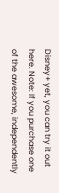Disney+ yet, you can try it out here. Note: If you purchase one of the awesome, independently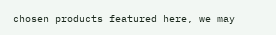chosen products featured here, we may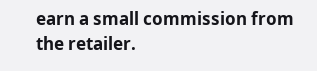earn a small commission from the retailer.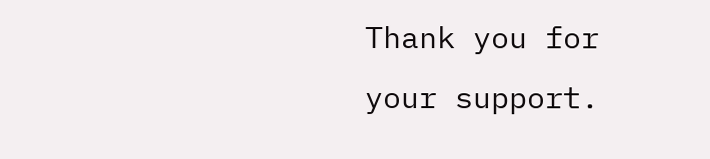Thank you for your support.